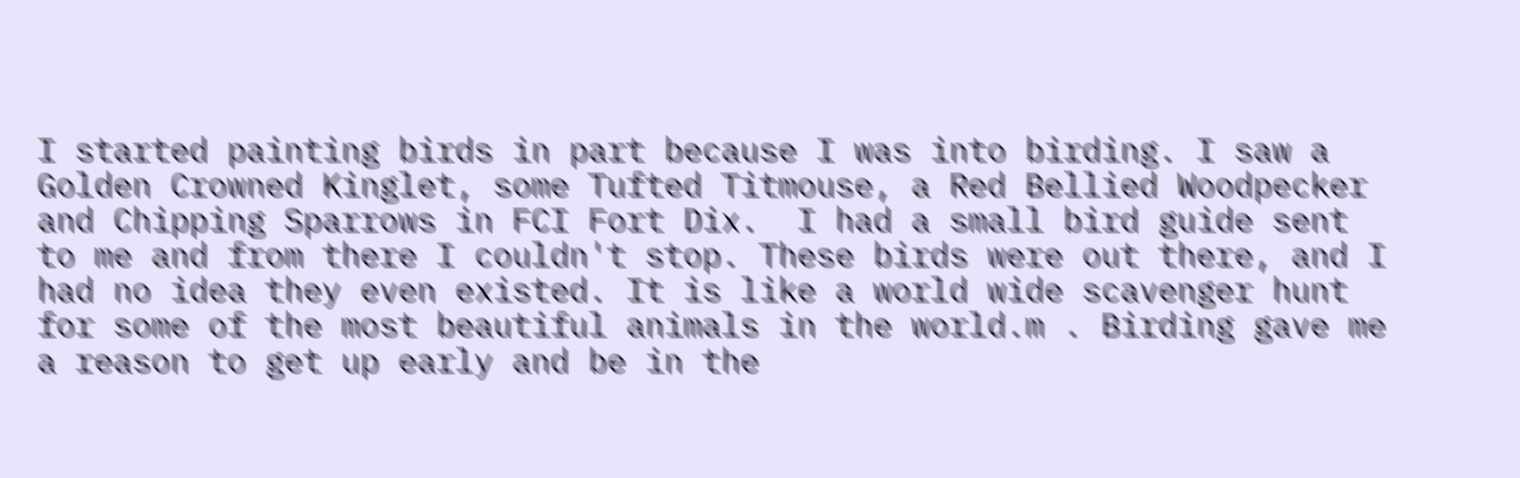I started painting birds in part because I was into birding. I saw a Golden Crowned Kinglet, some Tufted Titmouse, a Red Bellied Woodpecker and Chipping Sparrows in FCI Fort Dix.  I had a small bird guide sent to me and from there I couldn't stop. These birds were out there, and I had no idea they even existed. It is like a world wide scavenger hunt for some of the most beautiful animals in the world.m . Birding gave me a reason to get up early and be in the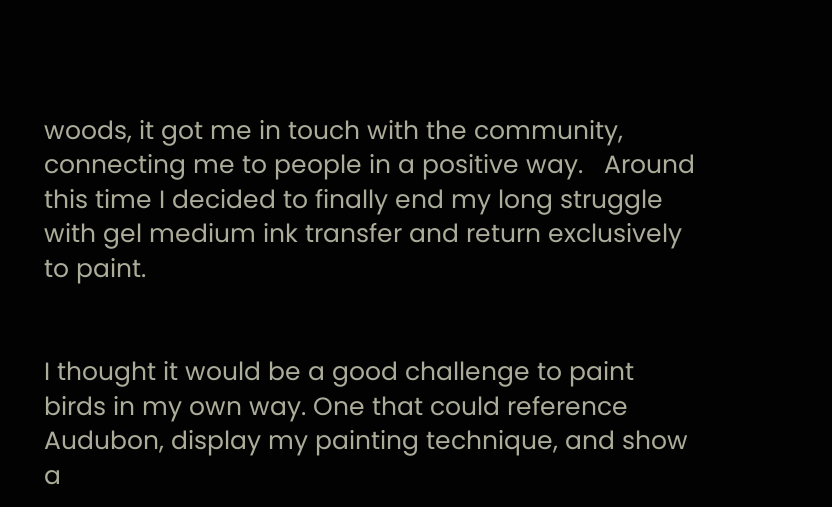woods, it got me in touch with the community, connecting me to people in a positive way.   Around this time I decided to finally end my long struggle with gel medium ink transfer and return exclusively to paint.


I thought it would be a good challenge to paint birds in my own way. One that could reference Audubon, display my painting technique, and show a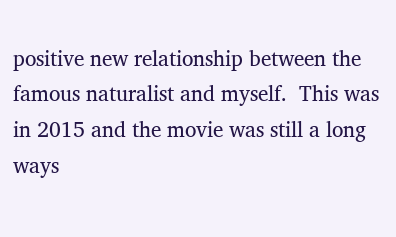positive new relationship between the famous naturalist and myself.  This was in 2015 and the movie was still a long ways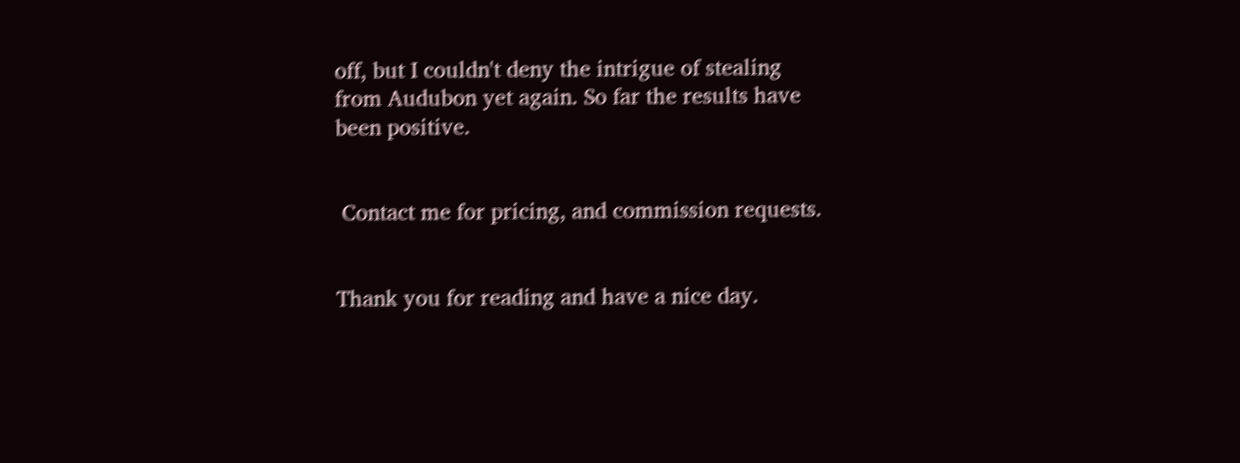off, but I couldn't deny the intrigue of stealing from Audubon yet again. So far the results have been positive.


 Contact me for pricing, and commission requests.


Thank you for reading and have a nice day.